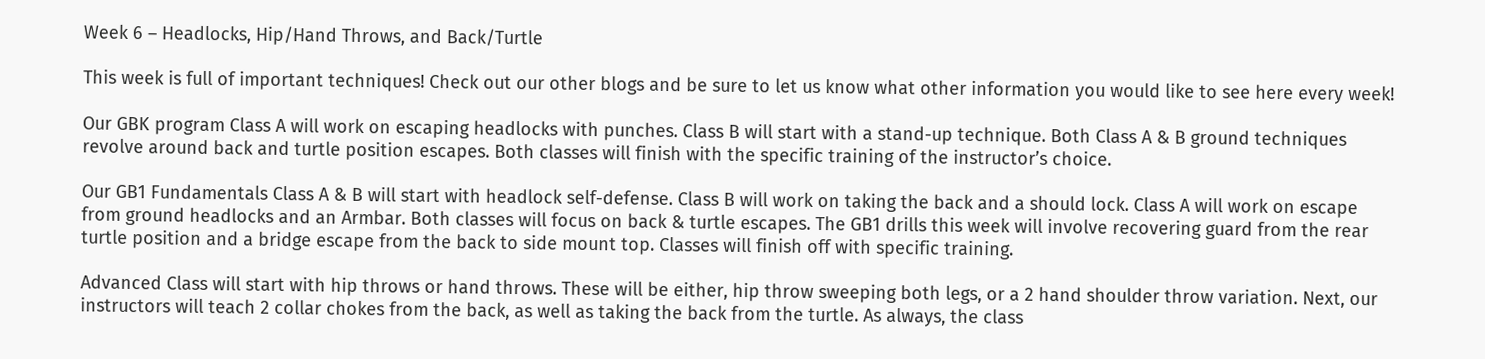Week 6 – Headlocks, Hip/Hand Throws, and Back/Turtle

This week is full of important techniques! Check out our other blogs and be sure to let us know what other information you would like to see here every week!

Our GBK program Class A will work on escaping headlocks with punches. Class B will start with a stand-up technique. Both Class A & B ground techniques revolve around back and turtle position escapes. Both classes will finish with the specific training of the instructor’s choice.

Our GB1 Fundamentals Class A & B will start with headlock self-defense. Class B will work on taking the back and a should lock. Class A will work on escape from ground headlocks and an Armbar. Both classes will focus on back & turtle escapes. The GB1 drills this week will involve recovering guard from the rear turtle position and a bridge escape from the back to side mount top. Classes will finish off with specific training.

Advanced Class will start with hip throws or hand throws. These will be either, hip throw sweeping both legs, or a 2 hand shoulder throw variation. Next, our instructors will teach 2 collar chokes from the back, as well as taking the back from the turtle. As always, the class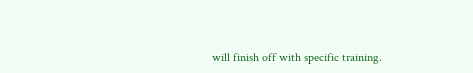will finish off with specific training.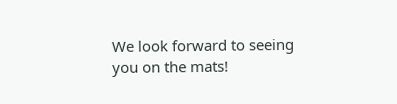We look forward to seeing you on the mats!